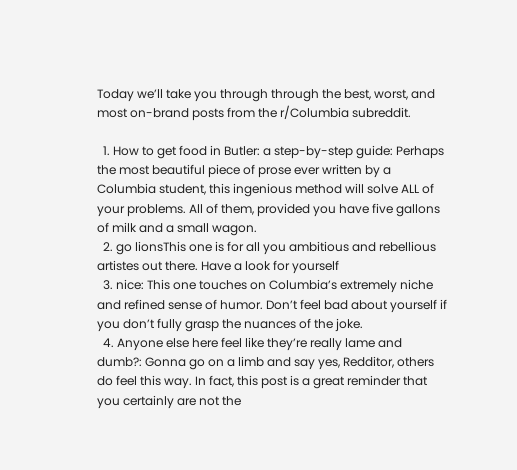Today we’ll take you through through the best, worst, and most on-brand posts from the r/Columbia subreddit.

  1. How to get food in Butler: a step-by-step guide: Perhaps the most beautiful piece of prose ever written by a Columbia student, this ingenious method will solve ALL of your problems. All of them, provided you have five gallons of milk and a small wagon.
  2. go lionsThis one is for all you ambitious and rebellious artistes out there. Have a look for yourself
  3. nice: This one touches on Columbia’s extremely niche and refined sense of humor. Don’t feel bad about yourself if you don’t fully grasp the nuances of the joke.
  4. Anyone else here feel like they’re really lame and dumb?: Gonna go on a limb and say yes, Redditor, others do feel this way. In fact, this post is a great reminder that you certainly are not the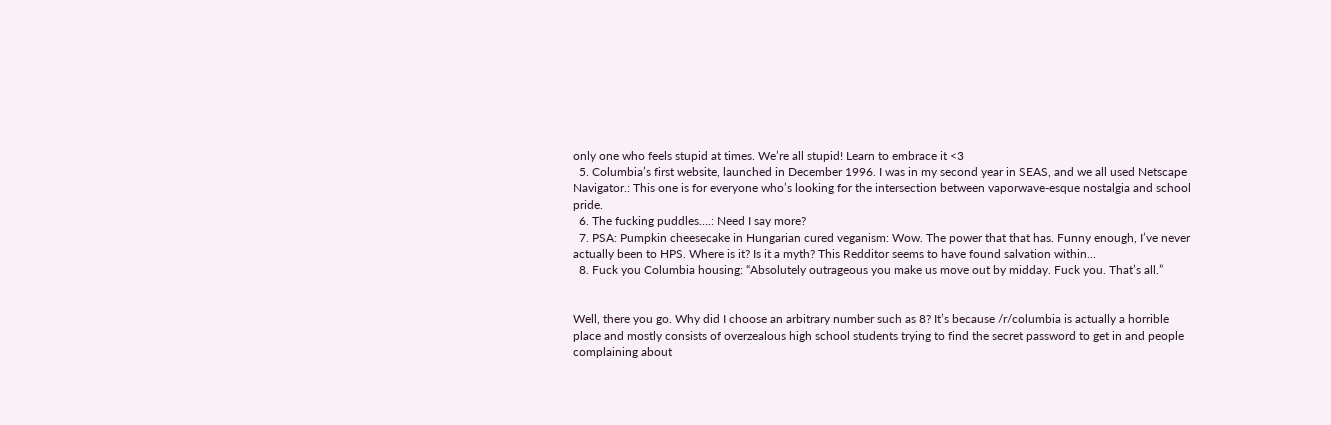only one who feels stupid at times. We’re all stupid! Learn to embrace it <3
  5. Columbia’s first website, launched in December 1996. I was in my second year in SEAS, and we all used Netscape Navigator.: This one is for everyone who’s looking for the intersection between vaporwave-esque nostalgia and school pride.
  6. The fucking puddles….: Need I say more?
  7. PSA: Pumpkin cheesecake in Hungarian cured veganism: Wow. The power that that has. Funny enough, I’ve never actually been to HPS. Where is it? Is it a myth? This Redditor seems to have found salvation within…
  8. Fuck you Columbia housing: “Absolutely outrageous you make us move out by midday. Fuck you. That’s all.”


Well, there you go. Why did I choose an arbitrary number such as 8? It’s because /r/columbia is actually a horrible place and mostly consists of overzealous high school students trying to find the secret password to get in and people complaining about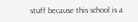stuff because this school is a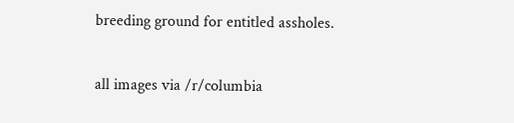breeding ground for entitled assholes.

all images via /r/columbia